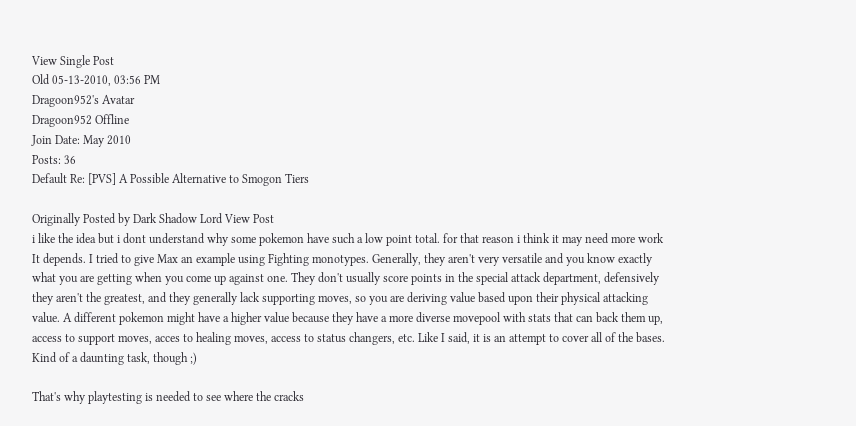View Single Post
Old 05-13-2010, 03:56 PM
Dragoon952's Avatar
Dragoon952 Offline
Join Date: May 2010
Posts: 36
Default Re: [PVS] A Possible Alternative to Smogon Tiers

Originally Posted by Dark Shadow Lord View Post
i like the idea but i dont understand why some pokemon have such a low point total. for that reason i think it may need more work
It depends. I tried to give Max an example using Fighting monotypes. Generally, they aren't very versatile and you know exactly what you are getting when you come up against one. They don't usually score points in the special attack department, defensively they aren't the greatest, and they generally lack supporting moves, so you are deriving value based upon their physical attacking value. A different pokemon might have a higher value because they have a more diverse movepool with stats that can back them up, access to support moves, acces to healing moves, access to status changers, etc. Like I said, it is an attempt to cover all of the bases. Kind of a daunting task, though ;)

That's why playtesting is needed to see where the cracks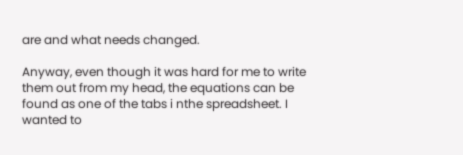are and what needs changed.

Anyway, even though it was hard for me to write them out from my head, the equations can be found as one of the tabs i nthe spreadsheet. I wanted to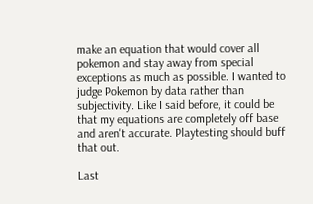make an equation that would cover all pokemon and stay away from special exceptions as much as possible. I wanted to judge Pokemon by data rather than subjectivity. Like I said before, it could be that my equations are completely off base and aren't accurate. Playtesting should buff that out.

Last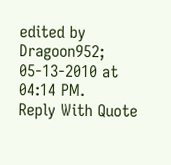edited by Dragoon952; 05-13-2010 at 04:14 PM.
Reply With Quote